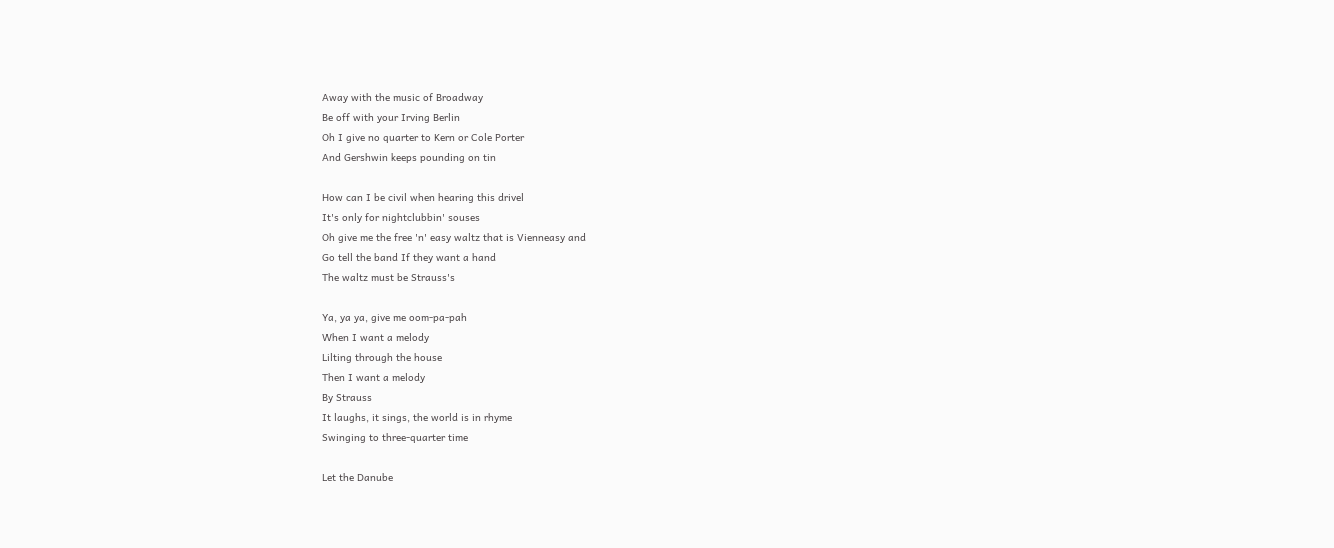Away with the music of Broadway
Be off with your Irving Berlin
Oh I give no quarter to Kern or Cole Porter
And Gershwin keeps pounding on tin

How can I be civil when hearing this drivel
It's only for nightclubbin' souses
Oh give me the free 'n' easy waltz that is Vienneasy and
Go tell the band If they want a hand
The waltz must be Strauss's

Ya, ya ya, give me oom-pa-pah
When I want a melody
Lilting through the house
Then I want a melody
By Strauss
It laughs, it sings, the world is in rhyme
Swinging to three-quarter time

Let the Danube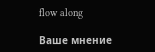flow along

Ваше мнение